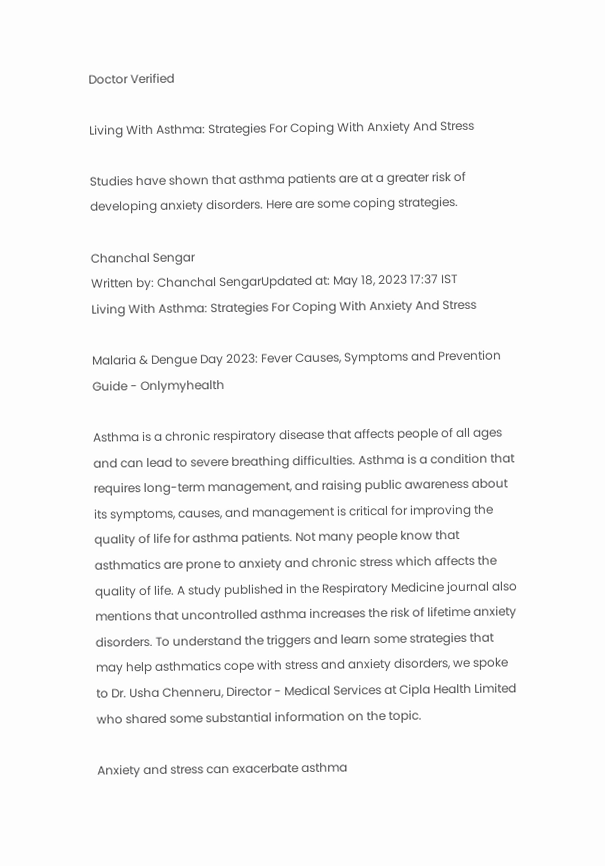Doctor Verified

Living With Asthma: Strategies For Coping With Anxiety And Stress

Studies have shown that asthma patients are at a greater risk of developing anxiety disorders. Here are some coping strategies.

Chanchal Sengar
Written by: Chanchal SengarUpdated at: May 18, 2023 17:37 IST
Living With Asthma: Strategies For Coping With Anxiety And Stress

Malaria & Dengue Day 2023: Fever Causes, Symptoms and Prevention Guide - Onlymyhealth

Asthma is a chronic respiratory disease that affects people of all ages and can lead to severe breathing difficulties. Asthma is a condition that requires long-term management, and raising public awareness about its symptoms, causes, and management is critical for improving the quality of life for asthma patients. Not many people know that asthmatics are prone to anxiety and chronic stress which affects the quality of life. A study published in the Respiratory Medicine journal also mentions that uncontrolled asthma increases the risk of lifetime anxiety disorders. To understand the triggers and learn some strategies that may help asthmatics cope with stress and anxiety disorders, we spoke to Dr. Usha Chenneru, Director - Medical Services at Cipla Health Limited who shared some substantial information on the topic.

Anxiety and stress can exacerbate asthma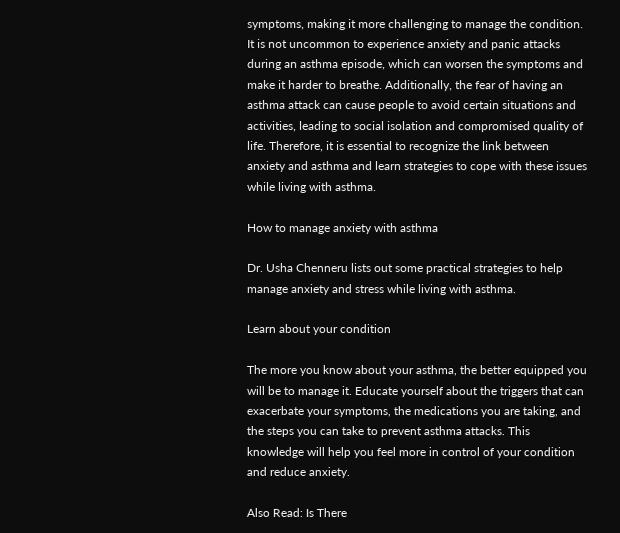symptoms, making it more challenging to manage the condition. It is not uncommon to experience anxiety and panic attacks during an asthma episode, which can worsen the symptoms and make it harder to breathe. Additionally, the fear of having an asthma attack can cause people to avoid certain situations and activities, leading to social isolation and compromised quality of life. Therefore, it is essential to recognize the link between anxiety and asthma and learn strategies to cope with these issues while living with asthma.

How to manage anxiety with asthma

Dr. Usha Chenneru lists out some practical strategies to help manage anxiety and stress while living with asthma.

Learn about your condition

The more you know about your asthma, the better equipped you will be to manage it. Educate yourself about the triggers that can exacerbate your symptoms, the medications you are taking, and the steps you can take to prevent asthma attacks. This knowledge will help you feel more in control of your condition and reduce anxiety.

Also Read: Is There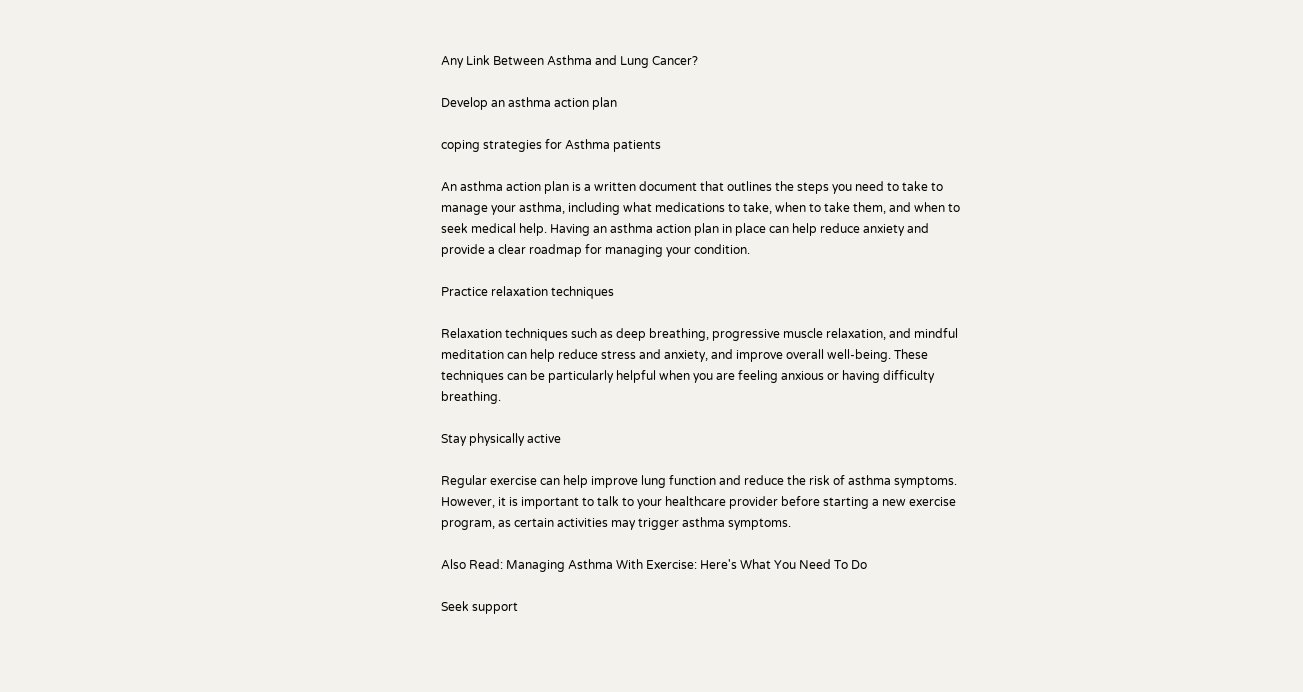Any Link Between Asthma and Lung Cancer?

Develop an asthma action plan

coping strategies for Asthma patients

An asthma action plan is a written document that outlines the steps you need to take to manage your asthma, including what medications to take, when to take them, and when to seek medical help. Having an asthma action plan in place can help reduce anxiety and provide a clear roadmap for managing your condition.

Practice relaxation techniques

Relaxation techniques such as deep breathing, progressive muscle relaxation, and mindful meditation can help reduce stress and anxiety, and improve overall well-being. These techniques can be particularly helpful when you are feeling anxious or having difficulty breathing.

Stay physically active

Regular exercise can help improve lung function and reduce the risk of asthma symptoms. However, it is important to talk to your healthcare provider before starting a new exercise program, as certain activities may trigger asthma symptoms.

Also Read: Managing Asthma With Exercise: Here's What You Need To Do

Seek support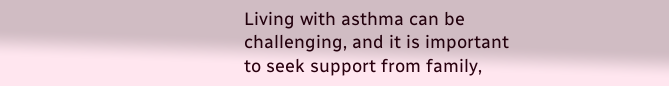Living with asthma can be challenging, and it is important to seek support from family,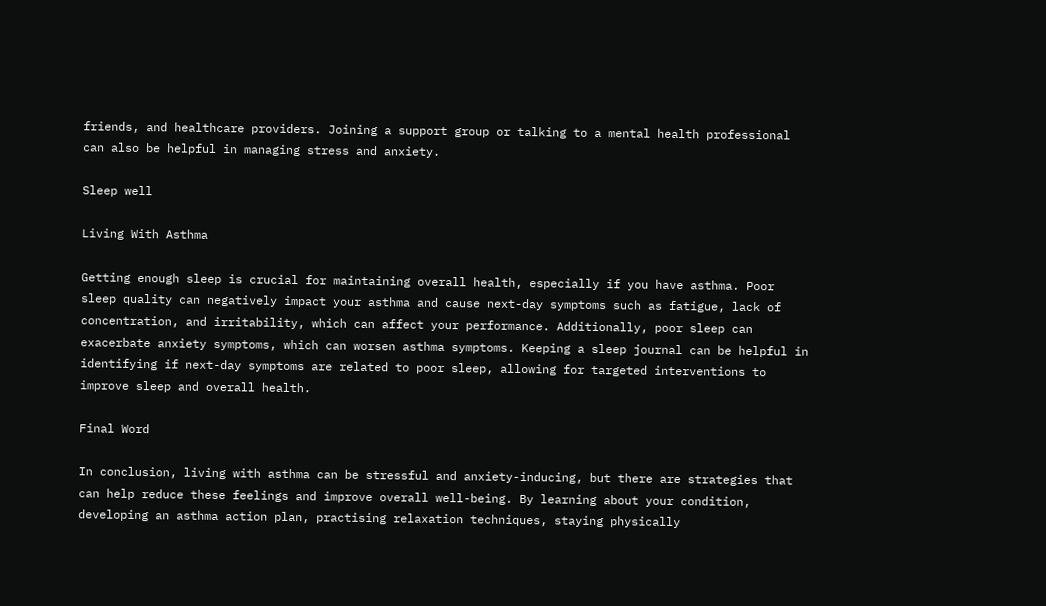friends, and healthcare providers. Joining a support group or talking to a mental health professional can also be helpful in managing stress and anxiety.

Sleep well

Living With Asthma

Getting enough sleep is crucial for maintaining overall health, especially if you have asthma. Poor sleep quality can negatively impact your asthma and cause next-day symptoms such as fatigue, lack of concentration, and irritability, which can affect your performance. Additionally, poor sleep can exacerbate anxiety symptoms, which can worsen asthma symptoms. Keeping a sleep journal can be helpful in identifying if next-day symptoms are related to poor sleep, allowing for targeted interventions to improve sleep and overall health.

Final Word

In conclusion, living with asthma can be stressful and anxiety-inducing, but there are strategies that can help reduce these feelings and improve overall well-being. By learning about your condition, developing an asthma action plan, practising relaxation techniques, staying physically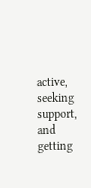active, seeking support, and getting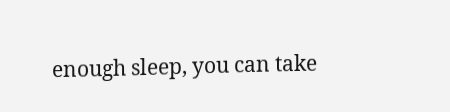enough sleep, you can take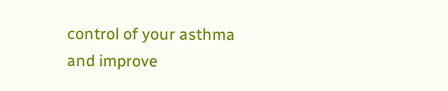control of your asthma and improve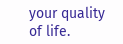your quality of life.